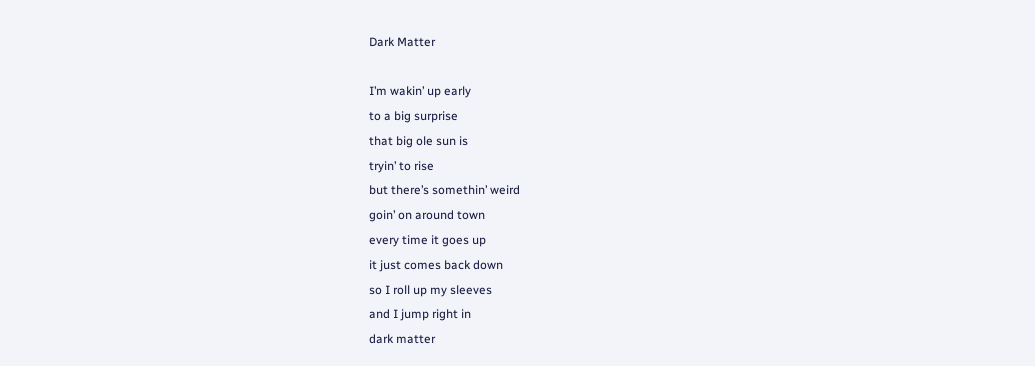Dark Matter

I’m wakin’ up early
to a big surprise
that big ole sun is
tryin’ to rise
but there’s somethin’ weird
goin’ on around town
every time it goes up
it just comes back down
so I roll up my sleeves
and I jump right in
dark matter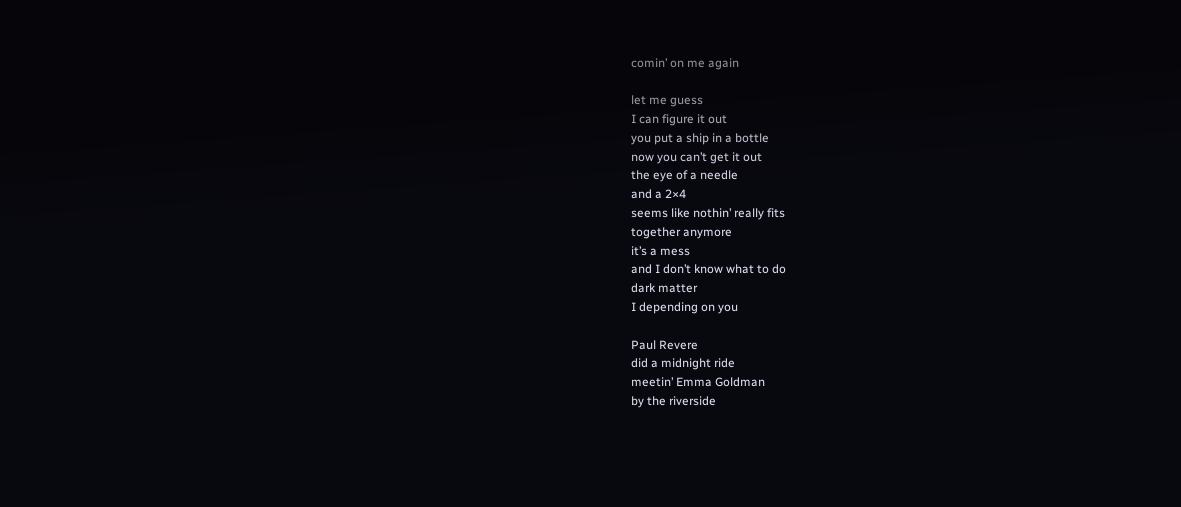comin’ on me again

let me guess
I can figure it out
you put a ship in a bottle
now you can’t get it out
the eye of a needle
and a 2×4
seems like nothin’ really fits
together anymore
it’s a mess
and I don’t know what to do
dark matter
I depending on you

Paul Revere
did a midnight ride
meetin’ Emma Goldman
by the riverside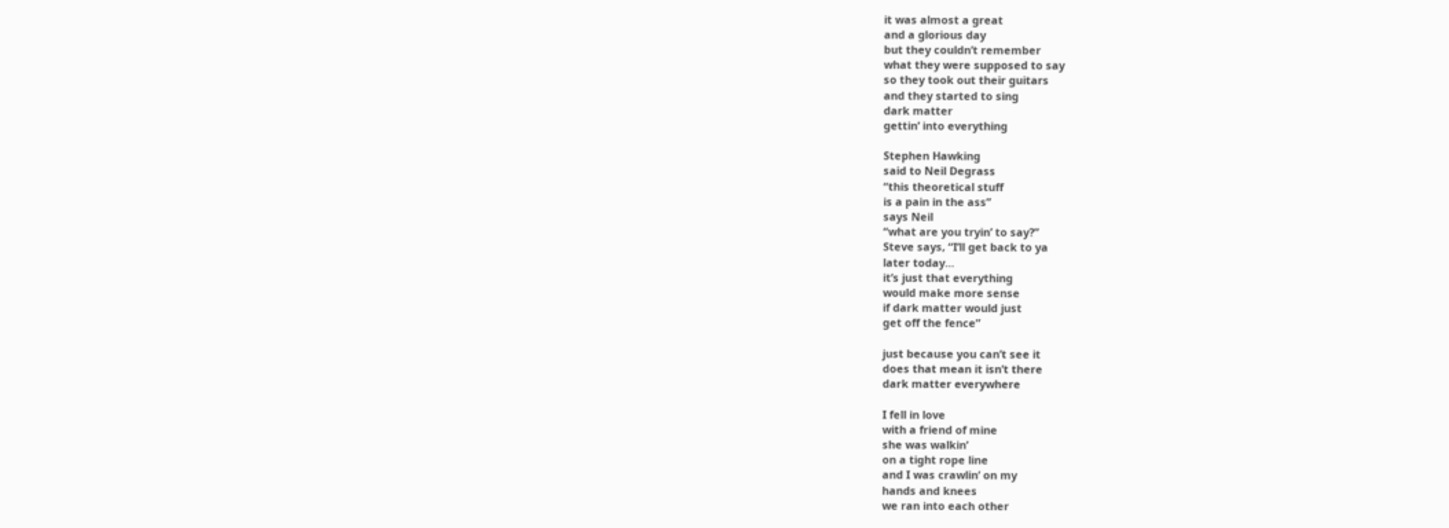it was almost a great
and a glorious day
but they couldn’t remember
what they were supposed to say
so they took out their guitars
and they started to sing
dark matter
gettin’ into everything

Stephen Hawking
said to Neil Degrass
“this theoretical stuff
is a pain in the ass”
says Neil
“what are you tryin’ to say?”
Steve says, “I’ll get back to ya
later today…
it’s just that everything
would make more sense
if dark matter would just
get off the fence”

just because you can’t see it
does that mean it isn’t there
dark matter everywhere

I fell in love
with a friend of mine
she was walkin’
on a tight rope line
and I was crawlin’ on my
hands and knees
we ran into each other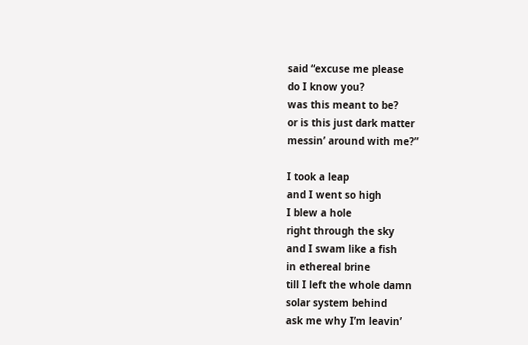said “excuse me please
do I know you?
was this meant to be?
or is this just dark matter
messin’ around with me?”

I took a leap
and I went so high
I blew a hole
right through the sky
and I swam like a fish
in ethereal brine
till I left the whole damn
solar system behind
ask me why I’m leavin’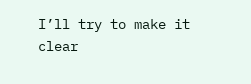I’ll try to make it clear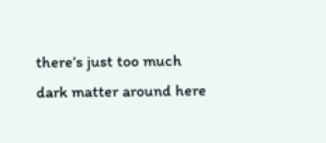there’s just too much
dark matter around here